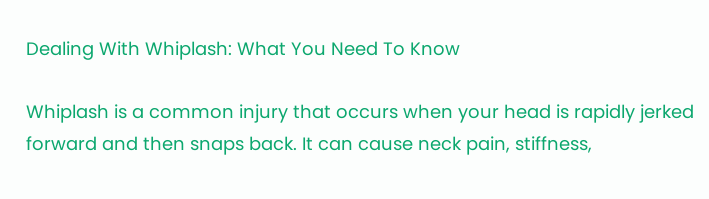Dealing With Whiplash: What You Need To Know

Whiplash is a common injury that occurs when your head is rapidly jerked forward and then snaps back. It can cause neck pain, stiffness,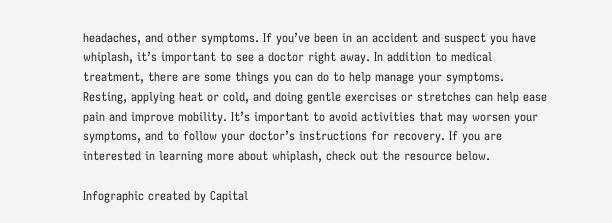headaches, and other symptoms. If you’ve been in an accident and suspect you have whiplash, it’s important to see a doctor right away. In addition to medical treatment, there are some things you can do to help manage your symptoms. Resting, applying heat or cold, and doing gentle exercises or stretches can help ease pain and improve mobility. It’s important to avoid activities that may worsen your symptoms, and to follow your doctor’s instructions for recovery. If you are interested in learning more about whiplash, check out the resource below.

Infographic created by Capital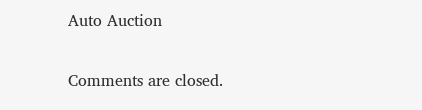Auto Auction

Comments are closed.